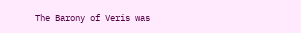The Barony of Veris was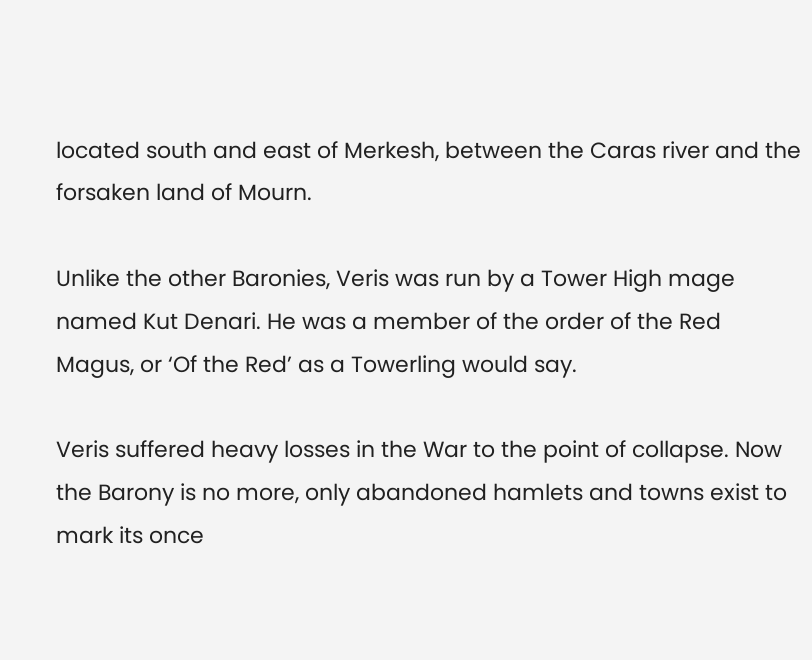located south and east of Merkesh, between the Caras river and the forsaken land of Mourn.

Unlike the other Baronies, Veris was run by a Tower High mage named Kut Denari. He was a member of the order of the Red Magus, or ‘Of the Red’ as a Towerling would say.

Veris suffered heavy losses in the War to the point of collapse. Now the Barony is no more, only abandoned hamlets and towns exist to mark its once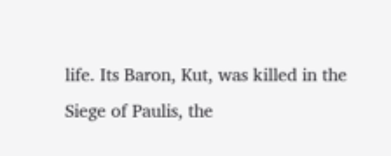life. Its Baron, Kut, was killed in the Siege of Paulis, the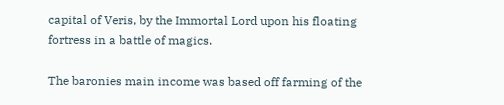capital of Veris, by the Immortal Lord upon his floating fortress in a battle of magics.

The baronies main income was based off farming of the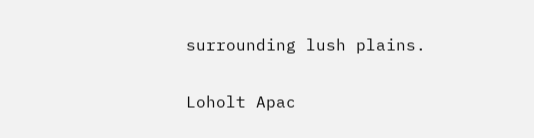surrounding lush plains.


Loholt Apac